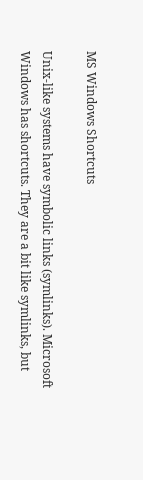MS Windows Shortcuts

Unix-like systems have symbolic links (symlinks). Microsoft Windows has shortcuts. They are a bit like symlinks, but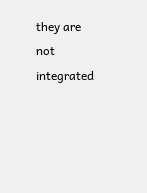they are not integrated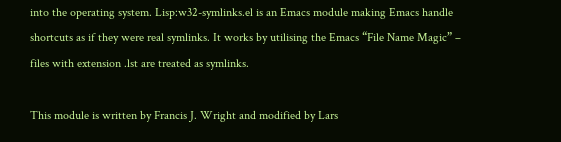into the operating system. Lisp:w32-symlinks.el is an Emacs module making Emacs handle shortcuts as if they were real symlinks. It works by utilising the Emacs “File Name Magic” – files with extension .lst are treated as symlinks.

This module is written by Francis J. Wright and modified by Lars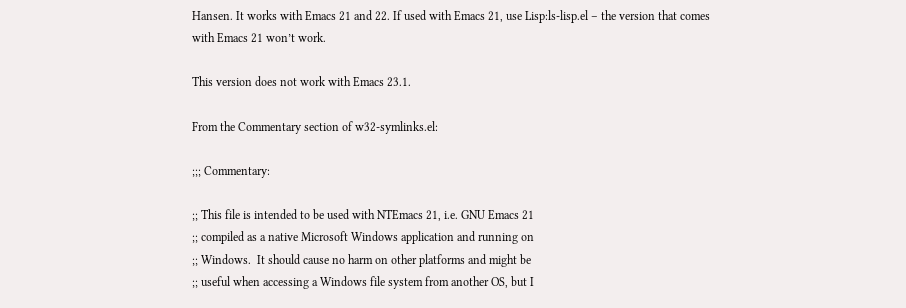Hansen. It works with Emacs 21 and 22. If used with Emacs 21, use Lisp:ls-lisp.el – the version that comes with Emacs 21 won’t work.

This version does not work with Emacs 23.1.

From the Commentary section of w32-symlinks.el:

;;; Commentary:

;; This file is intended to be used with NTEmacs 21, i.e. GNU Emacs 21
;; compiled as a native Microsoft Windows application and running on
;; Windows.  It should cause no harm on other platforms and might be
;; useful when accessing a Windows file system from another OS, but I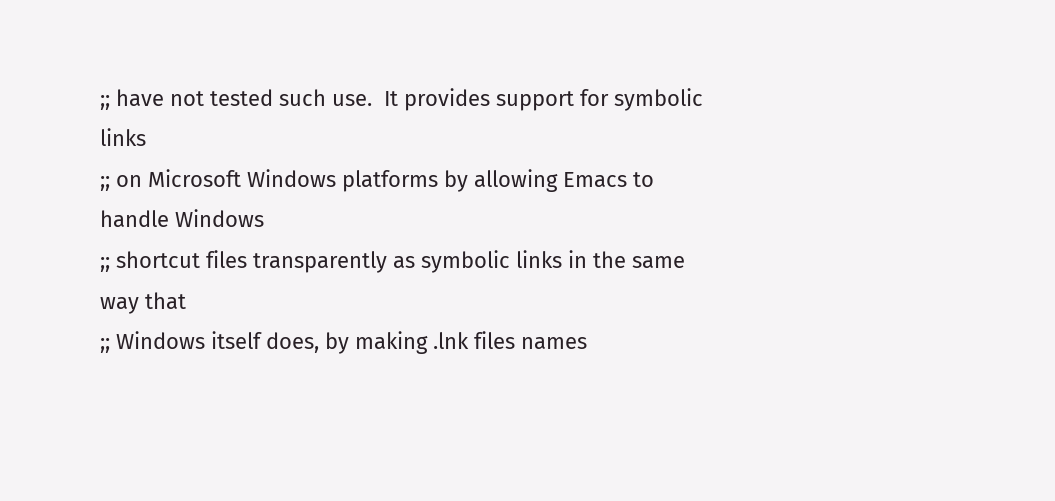;; have not tested such use.  It provides support for symbolic links
;; on Microsoft Windows platforms by allowing Emacs to handle Windows
;; shortcut files transparently as symbolic links in the same way that
;; Windows itself does, by making .lnk files names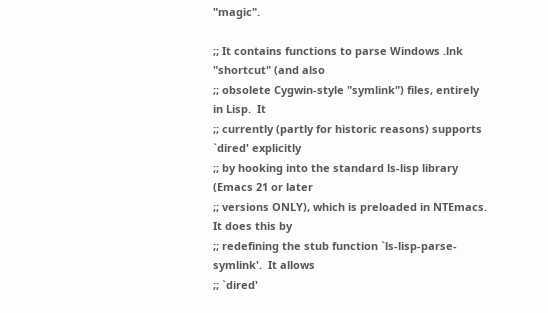"magic".

;; It contains functions to parse Windows .lnk "shortcut" (and also
;; obsolete Cygwin-style "symlink") files, entirely in Lisp.  It
;; currently (partly for historic reasons) supports `dired' explicitly
;; by hooking into the standard ls-lisp library (Emacs 21 or later
;; versions ONLY), which is preloaded in NTEmacs.  It does this by
;; redefining the stub function `ls-lisp-parse-symlink'.  It allows
;; `dired'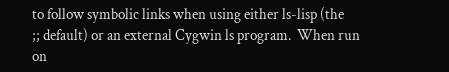to follow symbolic links when using either ls-lisp (the
;; default) or an external Cygwin ls program.  When run on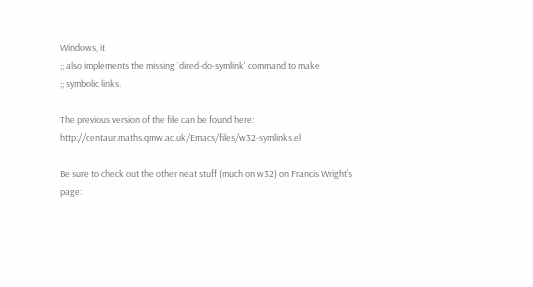Windows, it
;; also implements the missing `dired-do-symlink' command to make
;; symbolic links.

The previous version of the file can be found here: http://centaur.maths.qmw.ac.uk/Emacs/files/w32-symlinks.el

Be sure to check out the other neat stuff (much on w32) on Francis Wright’s page: